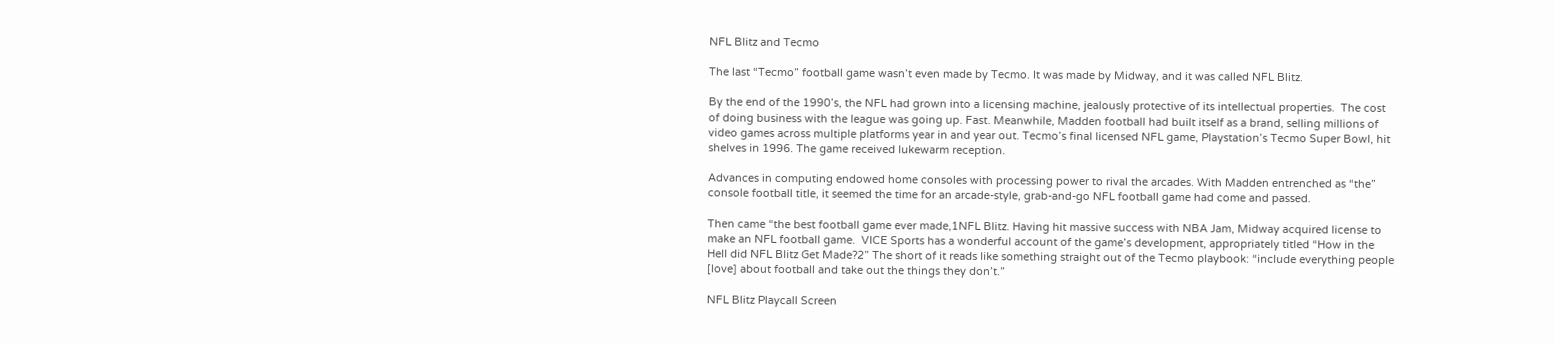NFL Blitz and Tecmo

The last “Tecmo” football game wasn’t even made by Tecmo. It was made by Midway, and it was called NFL Blitz.

By the end of the 1990’s, the NFL had grown into a licensing machine, jealously protective of its intellectual properties.  The cost of doing business with the league was going up. Fast. Meanwhile, Madden football had built itself as a brand, selling millions of video games across multiple platforms year in and year out. Tecmo’s final licensed NFL game, Playstation’s Tecmo Super Bowl, hit shelves in 1996. The game received lukewarm reception.

Advances in computing endowed home consoles with processing power to rival the arcades. With Madden entrenched as “the” console football title, it seemed the time for an arcade-style, grab-and-go NFL football game had come and passed.

Then came “the best football game ever made,1NFL Blitz. Having hit massive success with NBA Jam, Midway acquired license to make an NFL football game.  VICE Sports has a wonderful account of the game’s development, appropriately titled “How in the Hell did NFL Blitz Get Made?2” The short of it reads like something straight out of the Tecmo playbook: “include everything people [love] about football and take out the things they don’t.”

NFL Blitz Playcall Screen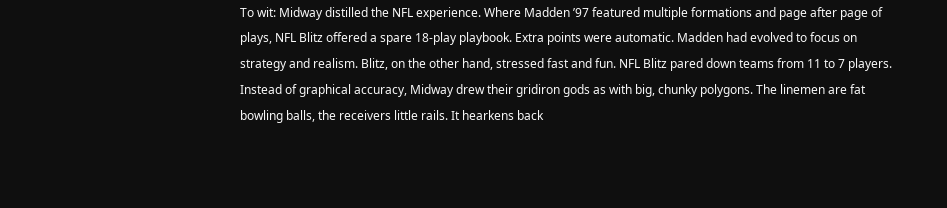To wit: Midway distilled the NFL experience. Where Madden ’97 featured multiple formations and page after page of plays, NFL Blitz offered a spare 18-play playbook. Extra points were automatic. Madden had evolved to focus on strategy and realism. Blitz, on the other hand, stressed fast and fun. NFL Blitz pared down teams from 11 to 7 players.  Instead of graphical accuracy, Midway drew their gridiron gods as with big, chunky polygons. The linemen are fat bowling balls, the receivers little rails. It hearkens back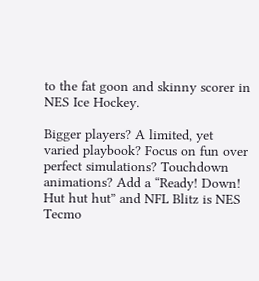to the fat goon and skinny scorer in NES Ice Hockey.

Bigger players? A limited, yet varied playbook? Focus on fun over perfect simulations? Touchdown animations? Add a “Ready! Down! Hut hut hut” and NFL Blitz is NES Tecmo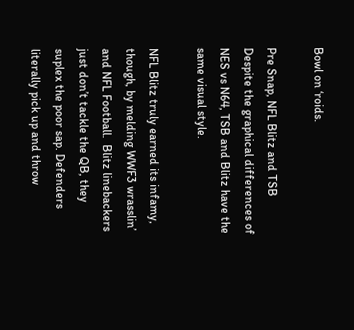Bowl on ‘roids.

Pre Snap, NFL Blitz and TSB
Despite the graphical differences of NES vs N64, TSB and Blitz have the same visual style.

NFL Blitz truly earned its infamy, though, by melding WWF3 wrasslin’ and NFL Football.  Blitz linebackers just don’t tackle the QB, they suplex the poor sap. Defenders literally pick up and throw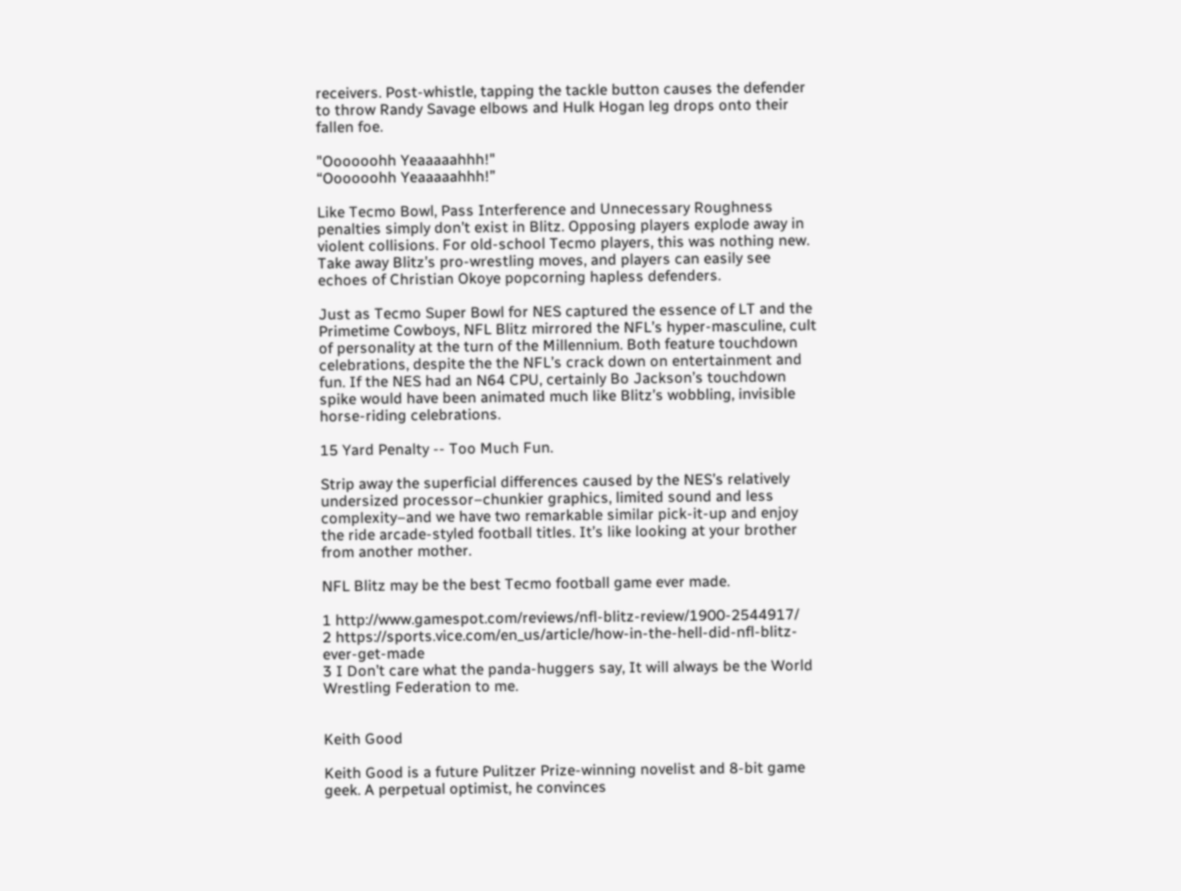receivers. Post-whistle, tapping the tackle button causes the defender to throw Randy Savage elbows and Hulk Hogan leg drops onto their fallen foe.

"Oooooohh Yeaaaaahhh!"
“Oooooohh Yeaaaaahhh!”

Like Tecmo Bowl, Pass Interference and Unnecessary Roughness penalties simply don’t exist in Blitz. Opposing players explode away in violent collisions. For old-school Tecmo players, this was nothing new. Take away Blitz’s pro-wrestling moves, and players can easily see echoes of Christian Okoye popcorning hapless defenders.

Just as Tecmo Super Bowl for NES captured the essence of LT and the Primetime Cowboys, NFL Blitz mirrored the NFL’s hyper-masculine, cult of personality at the turn of the Millennium. Both feature touchdown celebrations, despite the the NFL’s crack down on entertainment and fun. If the NES had an N64 CPU, certainly Bo Jackson’s touchdown spike would have been animated much like Blitz’s wobbling, invisible horse-riding celebrations.

15 Yard Penalty -- Too Much Fun.

Strip away the superficial differences caused by the NES’s relatively undersized processor–chunkier graphics, limited sound and less complexity–and we have two remarkable similar pick-it-up and enjoy the ride arcade-styled football titles. It’s like looking at your brother from another mother.

NFL Blitz may be the best Tecmo football game ever made.

1 http://www.gamespot.com/reviews/nfl-blitz-review/1900-2544917/
2 https://sports.vice.com/en_us/article/how-in-the-hell-did-nfl-blitz-ever-get-made
3 I Don’t care what the panda-huggers say, It will always be the World Wrestling Federation to me.


Keith Good

Keith Good is a future Pulitzer Prize-winning novelist and 8-bit game geek. A perpetual optimist, he convinces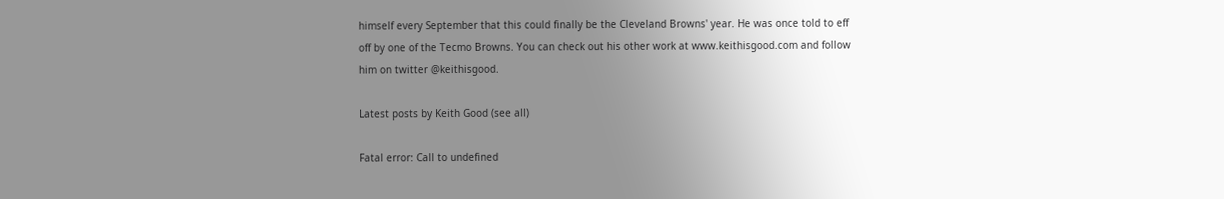himself every September that this could finally be the Cleveland Browns' year. He was once told to eff off by one of the Tecmo Browns. You can check out his other work at www.keithisgood.com and follow him on twitter @keithisgood.

Latest posts by Keith Good (see all)

Fatal error: Call to undefined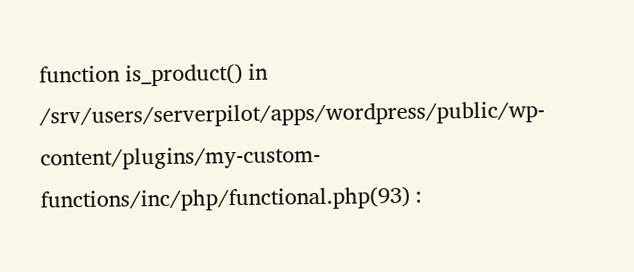function is_product() in /srv/users/serverpilot/apps/wordpress/public/wp-content/plugins/my-custom-functions/inc/php/functional.php(93) :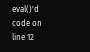eval()'d code on line 12